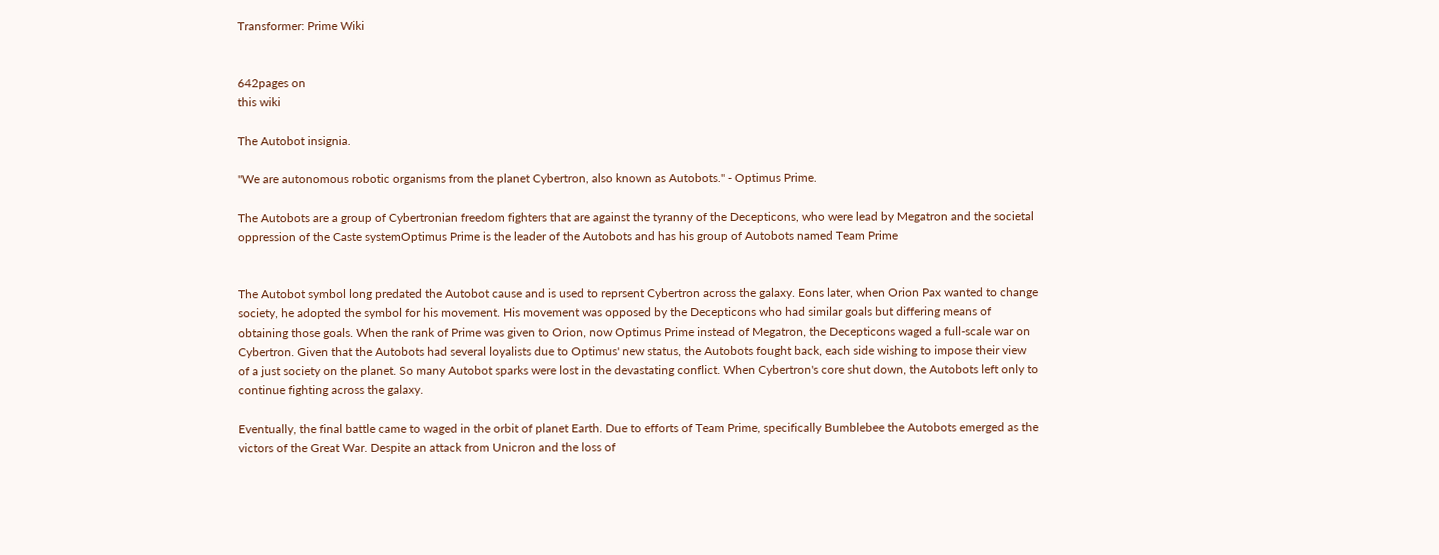Transformer: Prime Wiki


642pages on
this wiki

The Autobot insignia.

"We are autonomous robotic organisms from the planet Cybertron, also known as Autobots." - Optimus Prime.

The Autobots are a group of Cybertronian freedom fighters that are against the tyranny of the Decepticons, who were lead by Megatron and the societal oppression of the Caste systemOptimus Prime is the leader of the Autobots and has his group of Autobots named Team Prime


The Autobot symbol long predated the Autobot cause and is used to reprsent Cybertron across the galaxy. Eons later, when Orion Pax wanted to change society, he adopted the symbol for his movement. His movement was opposed by the Decepticons who had similar goals but differing means of obtaining those goals. When the rank of Prime was given to Orion, now Optimus Prime instead of Megatron, the Decepticons waged a full-scale war on Cybertron. Given that the Autobots had several loyalists due to Optimus' new status, the Autobots fought back, each side wishing to impose their view of a just society on the planet. So many Autobot sparks were lost in the devastating conflict. When Cybertron's core shut down, the Autobots left only to continue fighting across the galaxy.

Eventually, the final battle came to waged in the orbit of planet Earth. Due to efforts of Team Prime, specifically Bumblebee the Autobots emerged as the victors of the Great War. Despite an attack from Unicron and the loss of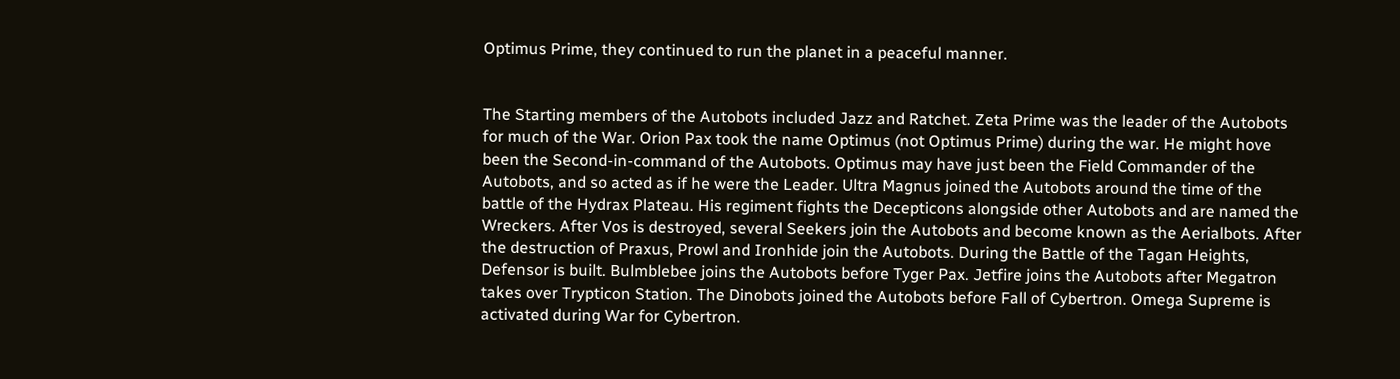Optimus Prime, they continued to run the planet in a peaceful manner.


The Starting members of the Autobots included Jazz and Ratchet. Zeta Prime was the leader of the Autobots for much of the War. Orion Pax took the name Optimus (not Optimus Prime) during the war. He might hove been the Second-in-command of the Autobots. Optimus may have just been the Field Commander of the Autobots, and so acted as if he were the Leader. Ultra Magnus joined the Autobots around the time of the battle of the Hydrax Plateau. His regiment fights the Decepticons alongside other Autobots and are named the Wreckers. After Vos is destroyed, several Seekers join the Autobots and become known as the Aerialbots. After the destruction of Praxus, Prowl and Ironhide join the Autobots. During the Battle of the Tagan Heights, Defensor is built. Bulmblebee joins the Autobots before Tyger Pax. Jetfire joins the Autobots after Megatron takes over Trypticon Station. The Dinobots joined the Autobots before Fall of Cybertron. Omega Supreme is activated during War for Cybertron.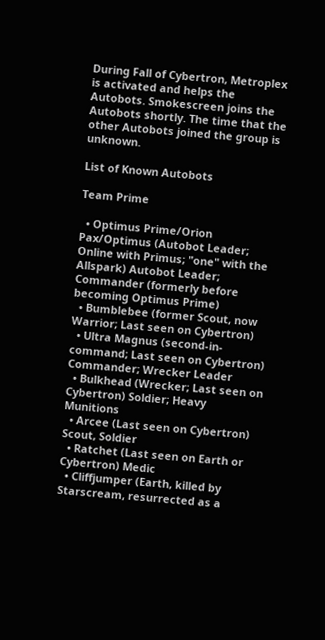During Fall of Cybertron, Metroplex is activated and helps the Autobots. Smokescreen joins the Autobots shortly. The time that the other Autobots joined the group is unknown.

List of Known Autobots

Team Prime

  • Optimus Prime/Orion Pax/Optimus (Autobot Leader; Online with Primus; "one" with the Allspark) Autobot Leader; Commander (formerly before becoming Optimus Prime)
  • Bumblebee (former Scout, now Warrior; Last seen on Cybertron)
  • Ultra Magnus (second-in-command; Last seen on Cybertron) Commander; Wrecker Leader
  • Bulkhead (Wrecker; Last seen on Cybertron) Soldier; Heavy Munitions
  • Arcee (Last seen on Cybertron) Scout, Soldier
  • Ratchet (Last seen on Earth or Cybertron) Medic
  • Cliffjumper (Earth, killed by Starscream, resurrected as a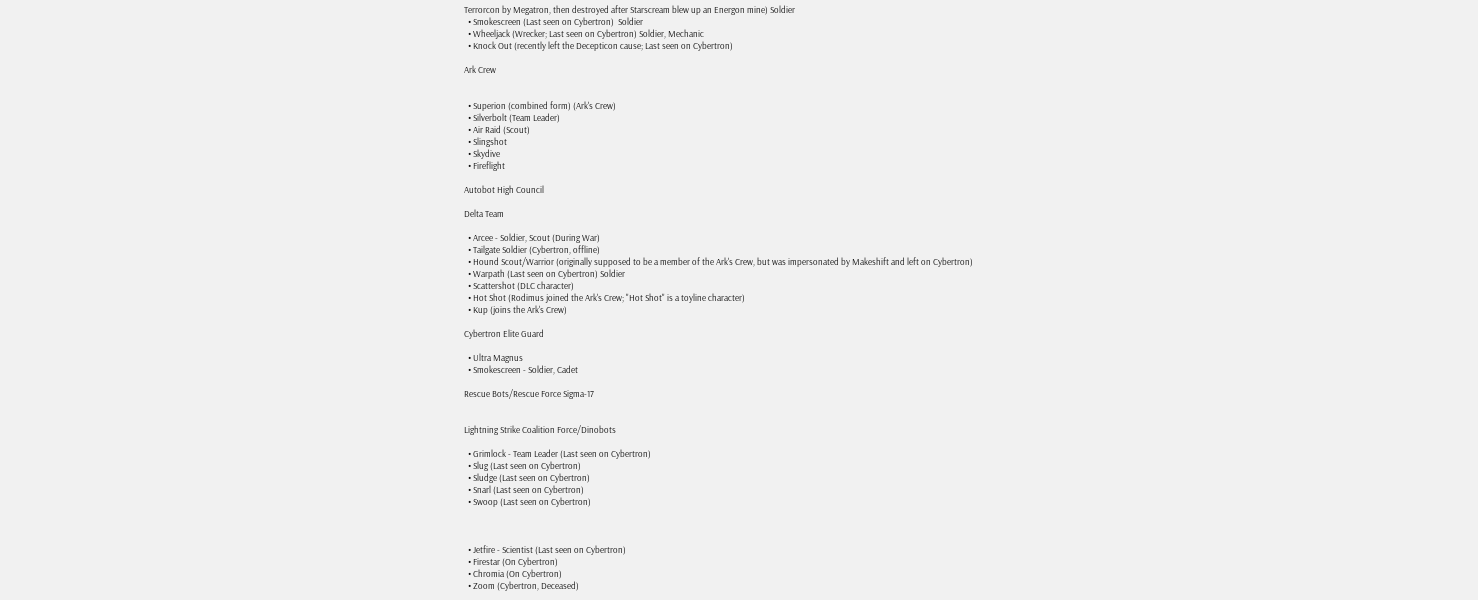Terrorcon by Megatron, then destroyed after Starscream blew up an Energon mine) Soldier
  • Smokescreen (Last seen on Cybertron)  Soldier
  • Wheeljack (Wrecker; Last seen on Cybertron) Soldier, Mechanic
  • Knock Out (recently left the Decepticon cause; Last seen on Cybertron)

Ark Crew


  • Superion (combined form) (Ark's Crew)
  • Silverbolt (Team Leader)
  • Air Raid (Scout)
  • Slingshot
  • Skydive
  • Fireflight

Autobot High Council

Delta Team

  • Arcee - Soldier, Scout (During War)
  • Tailgate Soldier (Cybertron, offline)
  • Hound Scout/Warrior (originally supposed to be a member of the Ark's Crew, but was impersonated by Makeshift and left on Cybertron)
  • Warpath (Last seen on Cybertron) Soldier
  • Scattershot (DLC character)
  • Hot Shot (Rodimus joined the Ark's Crew; "Hot Shot" is a toyline character)
  • Kup (joins the Ark's Crew)

Cybertron Elite Guard

  • Ultra Magnus
  • Smokescreen - Soldier, Cadet

Rescue Bots/Rescue Force Sigma-17


Lightning Strike Coalition Force/Dinobots

  • Grimlock - Team Leader (Last seen on Cybertron)
  • Slug (Last seen on Cybertron)
  • Sludge (Last seen on Cybertron)
  • Snarl (Last seen on Cybertron)
  • Swoop (Last seen on Cybertron)



  • Jetfire - Scientist (Last seen on Cybertron)
  • Firestar (On Cybertron)
  • Chromia (On Cybertron)
  • Zoom (Cybertron, Deceased)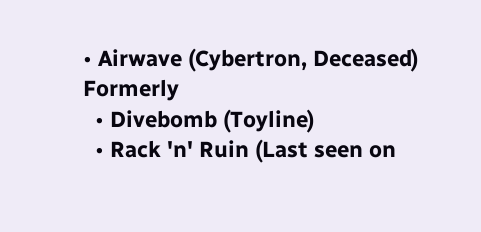• Airwave (Cybertron, Deceased) Formerly
  • Divebomb (Toyline)
  • Rack 'n' Ruin (Last seen on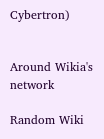Cybertron)


Around Wikia's network

Random Wiki